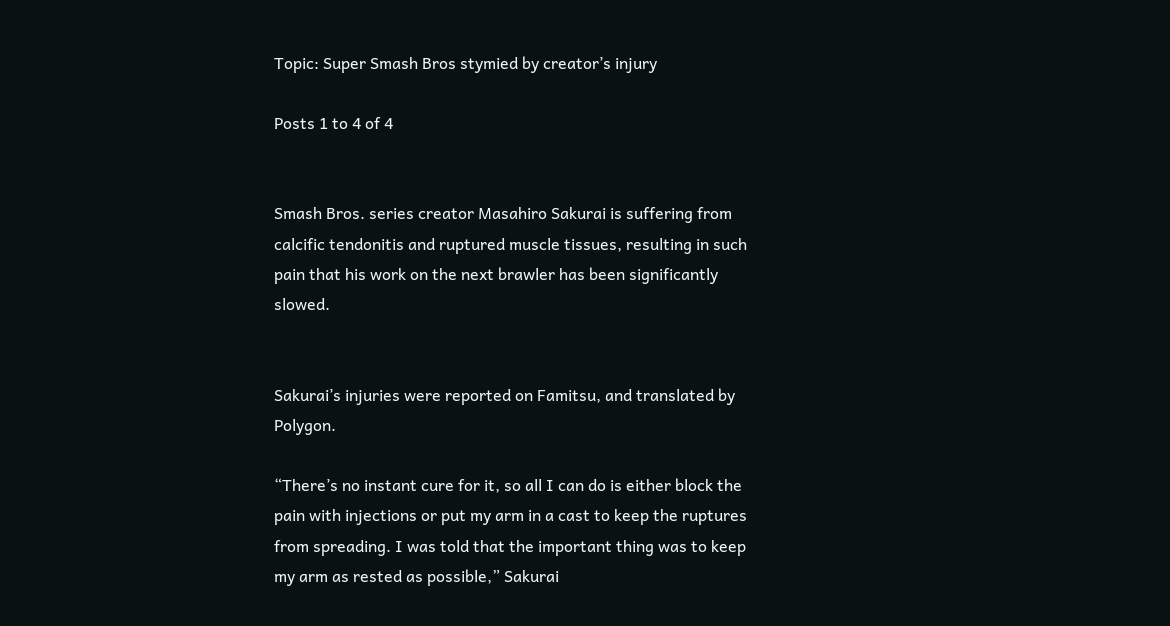Topic: Super Smash Bros stymied by creator’s injury

Posts 1 to 4 of 4


Smash Bros. series creator Masahiro Sakurai is suffering from calcific tendonitis and ruptured muscle tissues, resulting in such pain that his work on the next brawler has been significantly slowed.


Sakurai’s injuries were reported on Famitsu, and translated by Polygon.

“There’s no instant cure for it, so all I can do is either block the pain with injections or put my arm in a cast to keep the ruptures from spreading. I was told that the important thing was to keep my arm as rested as possible,” Sakurai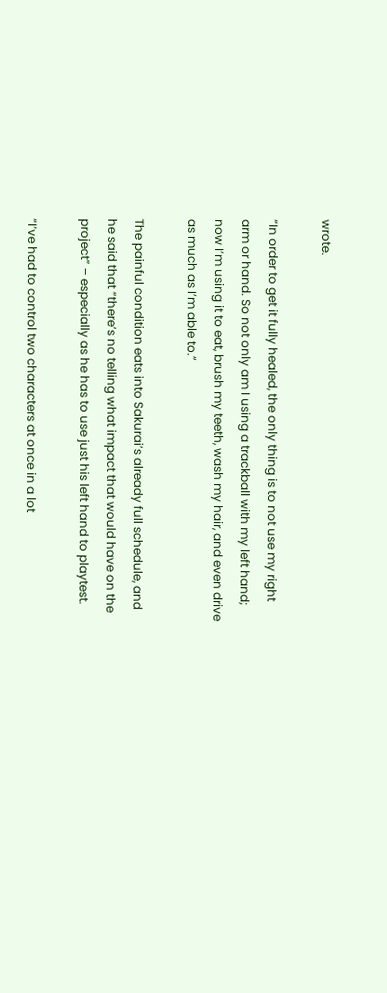wrote.

“In order to get it fully healed, the only thing is to not use my right arm or hand. So not only am I using a trackball with my left hand; now I’m using it to eat, brush my teeth, wash my hair, and even drive as much as I’m able to.”

The painful condition eats into Sakurai’s already full schedule, and he said that “there’s no telling what impact that would have on the project” – especially as he has to use just his left hand to playtest.

“I’ve had to control two characters at once in a lot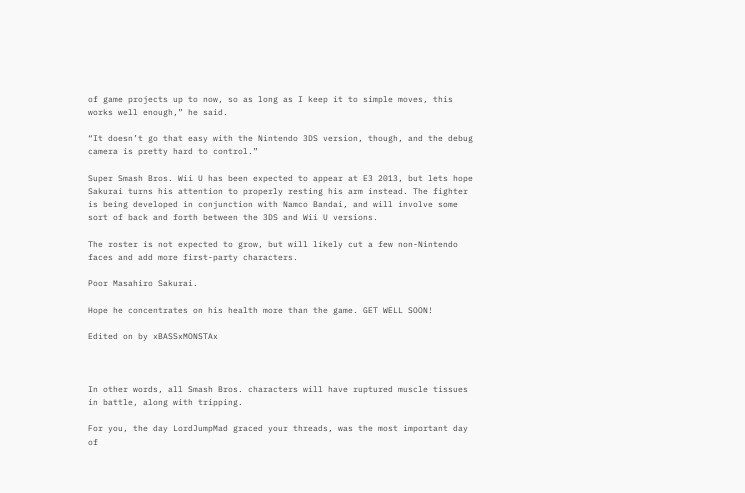of game projects up to now, so as long as I keep it to simple moves, this works well enough,” he said.

“It doesn’t go that easy with the Nintendo 3DS version, though, and the debug camera is pretty hard to control.”

Super Smash Bros. Wii U has been expected to appear at E3 2013, but lets hope Sakurai turns his attention to properly resting his arm instead. The fighter is being developed in conjunction with Namco Bandai, and will involve some sort of back and forth between the 3DS and Wii U versions.

The roster is not expected to grow, but will likely cut a few non-Nintendo faces and add more first-party characters.

Poor Masahiro Sakurai.

Hope he concentrates on his health more than the game. GET WELL SOON!

Edited on by xBASSxMONSTAx



In other words, all Smash Bros. characters will have ruptured muscle tissues in battle, along with tripping.

For you, the day LordJumpMad graced your threads, was the most important day of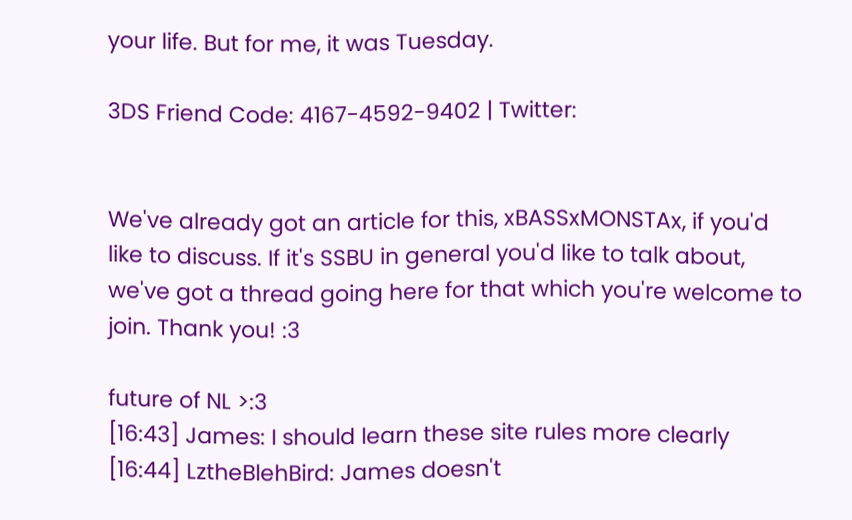your life. But for me, it was Tuesday.

3DS Friend Code: 4167-4592-9402 | Twitter:


We've already got an article for this, xBASSxMONSTAx, if you'd like to discuss. If it's SSBU in general you'd like to talk about, we've got a thread going here for that which you're welcome to join. Thank you! :3

future of NL >:3
[16:43] James: I should learn these site rules more clearly
[16:44] LztheBlehBird: James doesn't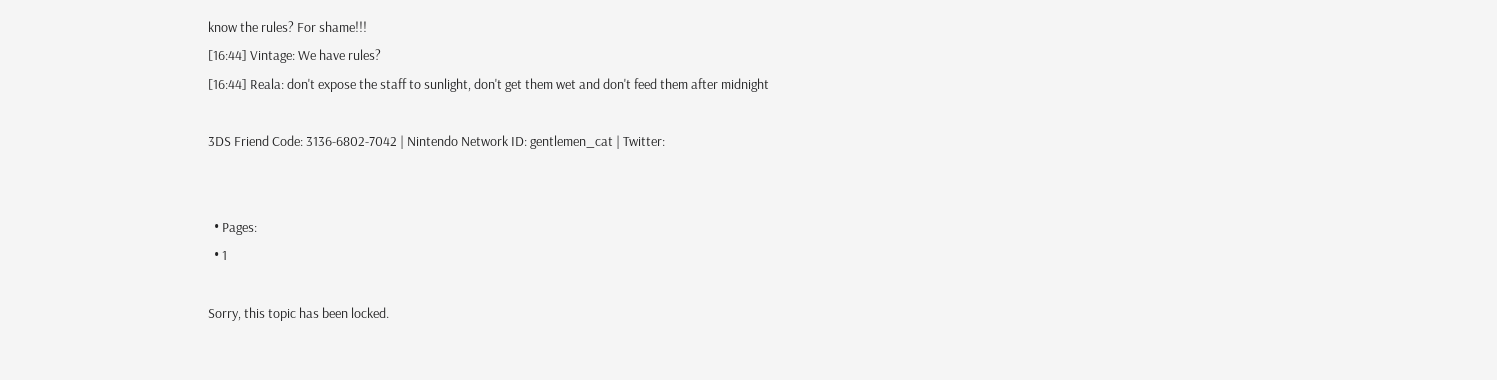know the rules? For shame!!!
[16:44] Vintage: We have rules?
[16:44] Reala: don't expose the staff to sunlight, don't get them wet and don't feed them after midnight

3DS Friend Code: 3136-6802-7042 | Nintendo Network ID: gentlemen_cat | Twitter:


  • Pages:
  • 1

Sorry, this topic has been locked.